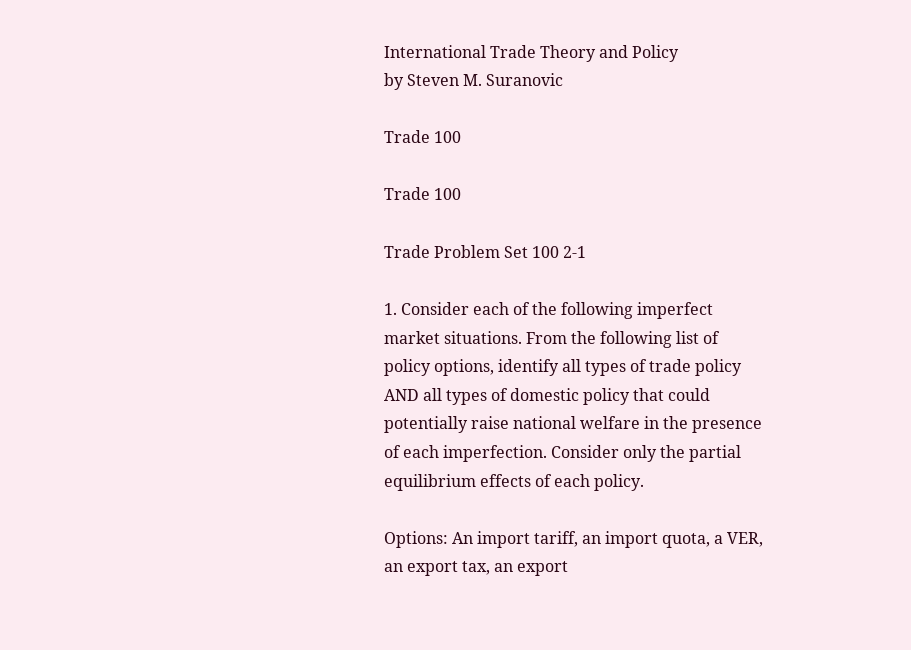International Trade Theory and Policy
by Steven M. Suranovic

Trade 100

Trade 100

Trade Problem Set 100 2-1

1. Consider each of the following imperfect market situations. From the following list of policy options, identify all types of trade policy AND all types of domestic policy that could potentially raise national welfare in the presence of each imperfection. Consider only the partial equilibrium effects of each policy.

Options: An import tariff, an import quota, a VER, an export tax, an export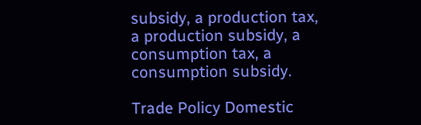subsidy, a production tax, a production subsidy, a consumption tax, a consumption subsidy.

Trade Policy Domestic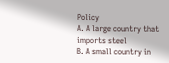Policy
A. A large country that imports steel
B. A small country in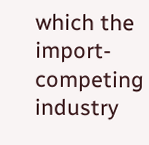which the import-competing industry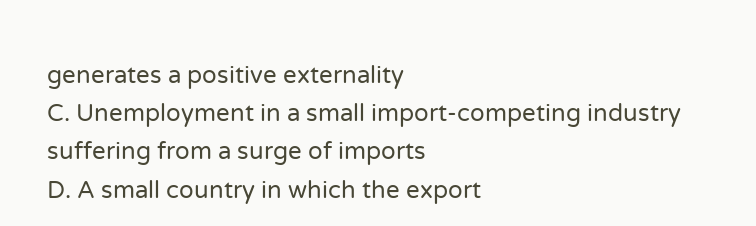generates a positive externality
C. Unemployment in a small import-competing industry suffering from a surge of imports
D. A small country in which the export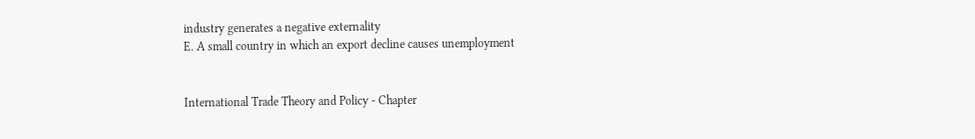industry generates a negative externality
E. A small country in which an export decline causes unemployment


International Trade Theory and Policy - Chapter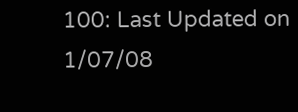100: Last Updated on 1/07/08